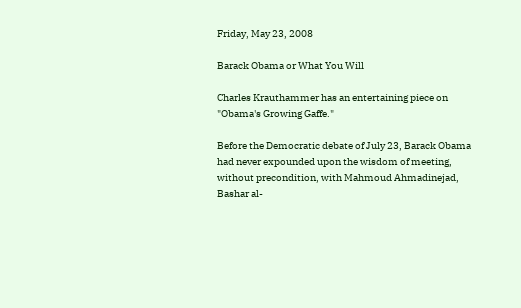Friday, May 23, 2008

Barack Obama or What You Will

Charles Krauthammer has an entertaining piece on "Obama's Growing Gaffe."

Before the Democratic debate of July 23, Barack Obama had never expounded upon the wisdom of meeting, without precondition, with Mahmoud Ahmadinejad, Bashar al-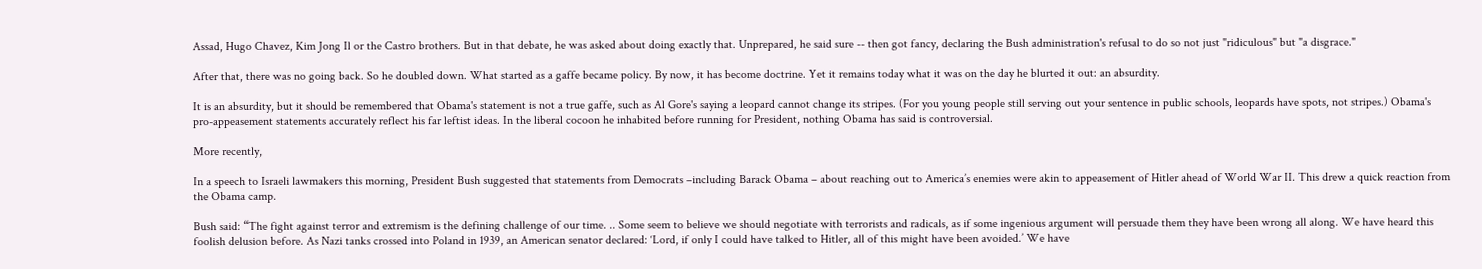Assad, Hugo Chavez, Kim Jong Il or the Castro brothers. But in that debate, he was asked about doing exactly that. Unprepared, he said sure -- then got fancy, declaring the Bush administration's refusal to do so not just "ridiculous" but "a disgrace."

After that, there was no going back. So he doubled down. What started as a gaffe became policy. By now, it has become doctrine. Yet it remains today what it was on the day he blurted it out: an absurdity.

It is an absurdity, but it should be remembered that Obama's statement is not a true gaffe, such as Al Gore's saying a leopard cannot change its stripes. (For you young people still serving out your sentence in public schools, leopards have spots, not stripes.) Obama's pro-appeasement statements accurately reflect his far leftist ideas. In the liberal cocoon he inhabited before running for President, nothing Obama has said is controversial.

More recently,

In a speech to Israeli lawmakers this morning, President Bush suggested that statements from Democrats –including Barack Obama – about reaching out to America’s enemies were akin to appeasement of Hitler ahead of World War II. This drew a quick reaction from the Obama camp.

Bush said: “The fight against terror and extremism is the defining challenge of our time. .. Some seem to believe we should negotiate with terrorists and radicals, as if some ingenious argument will persuade them they have been wrong all along. We have heard this foolish delusion before. As Nazi tanks crossed into Poland in 1939, an American senator declared: ‘Lord, if only I could have talked to Hitler, all of this might have been avoided.’ We have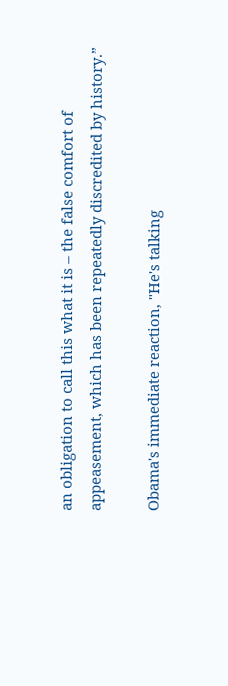an obligation to call this what it is – the false comfort of appeasement, which has been repeatedly discredited by history.”

Obama's immediate reaction, "He's talking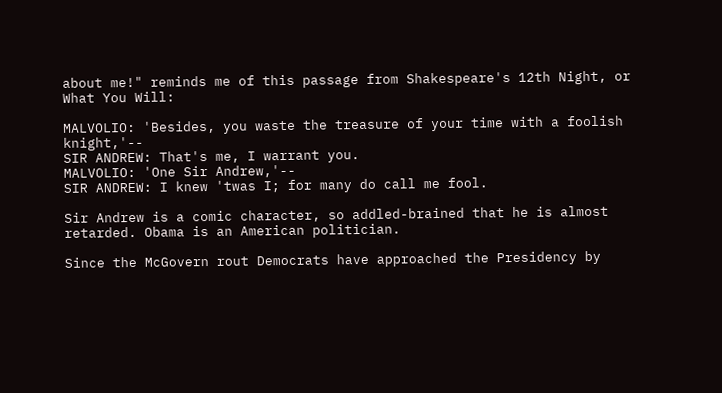about me!" reminds me of this passage from Shakespeare's 12th Night, or What You Will:

MALVOLIO: 'Besides, you waste the treasure of your time with a foolish knight,'--
SIR ANDREW: That's me, I warrant you.
MALVOLIO: 'One Sir Andrew,'--
SIR ANDREW: I knew 'twas I; for many do call me fool.

Sir Andrew is a comic character, so addled-brained that he is almost retarded. Obama is an American politician.

Since the McGovern rout Democrats have approached the Presidency by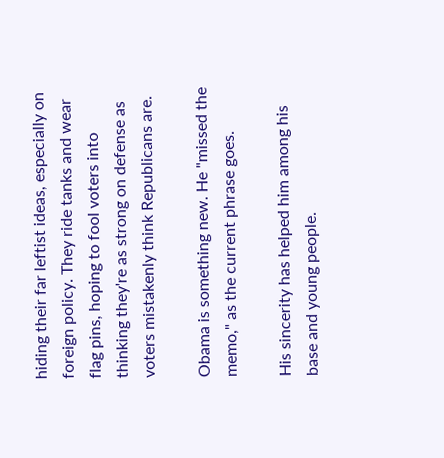hiding their far leftist ideas, especially on foreign policy. They ride tanks and wear flag pins, hoping to fool voters into thinking they're as strong on defense as voters mistakenly think Republicans are.

Obama is something new. He "missed the memo," as the current phrase goes.

His sincerity has helped him among his base and young people.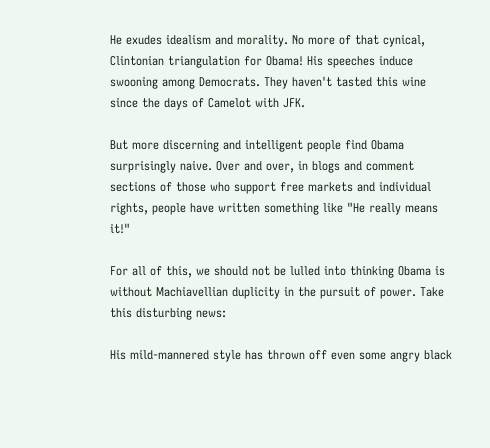He exudes idealism and morality. No more of that cynical, Clintonian triangulation for Obama! His speeches induce swooning among Democrats. They haven't tasted this wine since the days of Camelot with JFK.

But more discerning and intelligent people find Obama surprisingly naive. Over and over, in blogs and comment sections of those who support free markets and individual rights, people have written something like "He really means it!"

For all of this, we should not be lulled into thinking Obama is without Machiavellian duplicity in the pursuit of power. Take this disturbing news:

His mild-mannered style has thrown off even some angry black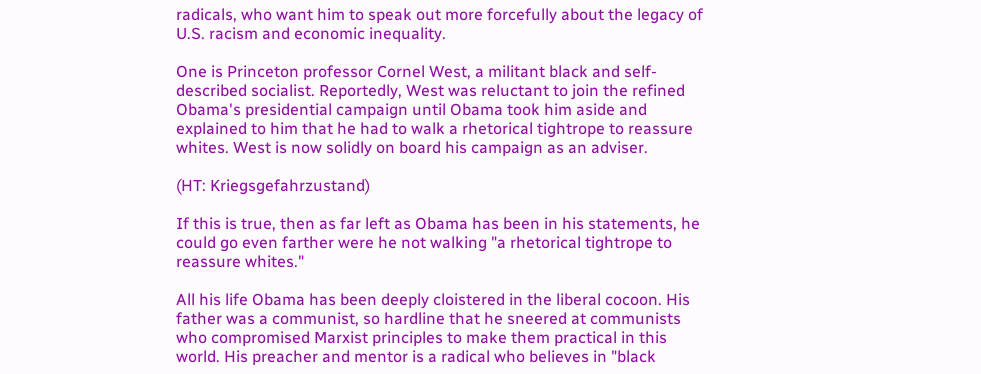radicals, who want him to speak out more forcefully about the legacy of U.S. racism and economic inequality.

One is Princeton professor Cornel West, a militant black and self-described socialist. Reportedly, West was reluctant to join the refined Obama's presidential campaign until Obama took him aside and explained to him that he had to walk a rhetorical tightrope to reassure whites. West is now solidly on board his campaign as an adviser.

(HT: Kriegsgefahrzustand)

If this is true, then as far left as Obama has been in his statements, he could go even farther were he not walking "a rhetorical tightrope to reassure whites."

All his life Obama has been deeply cloistered in the liberal cocoon. His father was a communist, so hardline that he sneered at communists who compromised Marxist principles to make them practical in this world. His preacher and mentor is a radical who believes in "black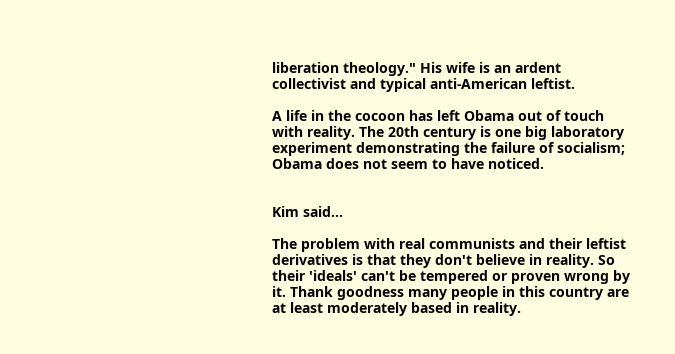liberation theology." His wife is an ardent collectivist and typical anti-American leftist.

A life in the cocoon has left Obama out of touch with reality. The 20th century is one big laboratory experiment demonstrating the failure of socialism; Obama does not seem to have noticed.


Kim said...

The problem with real communists and their leftist derivatives is that they don't believe in reality. So their 'ideals' can't be tempered or proven wrong by it. Thank goodness many people in this country are at least moderately based in reality.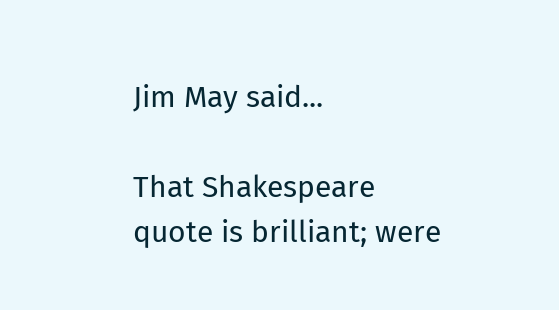Jim May said...

That Shakespeare quote is brilliant; were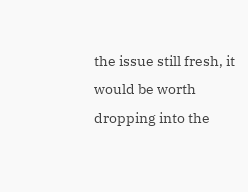the issue still fresh, it would be worth dropping into the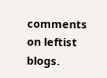comments on leftist blogs.